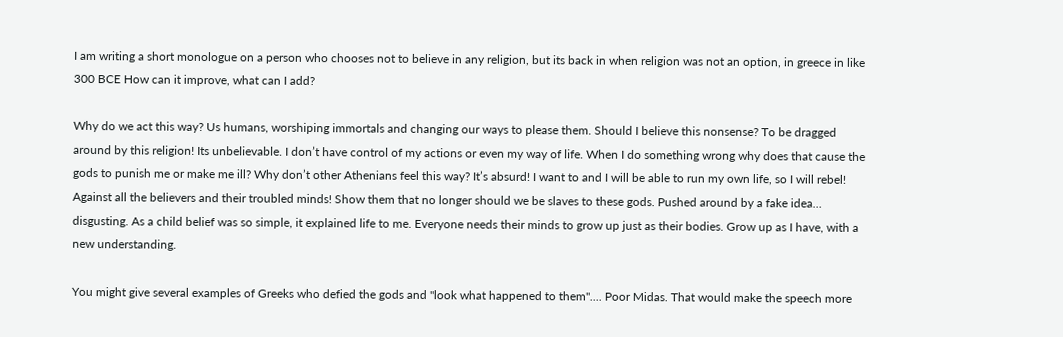I am writing a short monologue on a person who chooses not to believe in any religion, but its back in when religion was not an option, in greece in like 300 BCE How can it improve, what can I add?

Why do we act this way? Us humans, worshiping immortals and changing our ways to please them. Should I believe this nonsense? To be dragged around by this religion! Its unbelievable. I don’t have control of my actions or even my way of life. When I do something wrong why does that cause the gods to punish me or make me ill? Why don’t other Athenians feel this way? It’s absurd! I want to and I will be able to run my own life, so I will rebel! Against all the believers and their troubled minds! Show them that no longer should we be slaves to these gods. Pushed around by a fake idea… disgusting. As a child belief was so simple, it explained life to me. Everyone needs their minds to grow up just as their bodies. Grow up as I have, with a new understanding.

You might give several examples of Greeks who defied the gods and "look what happened to them".... Poor Midas. That would make the speech more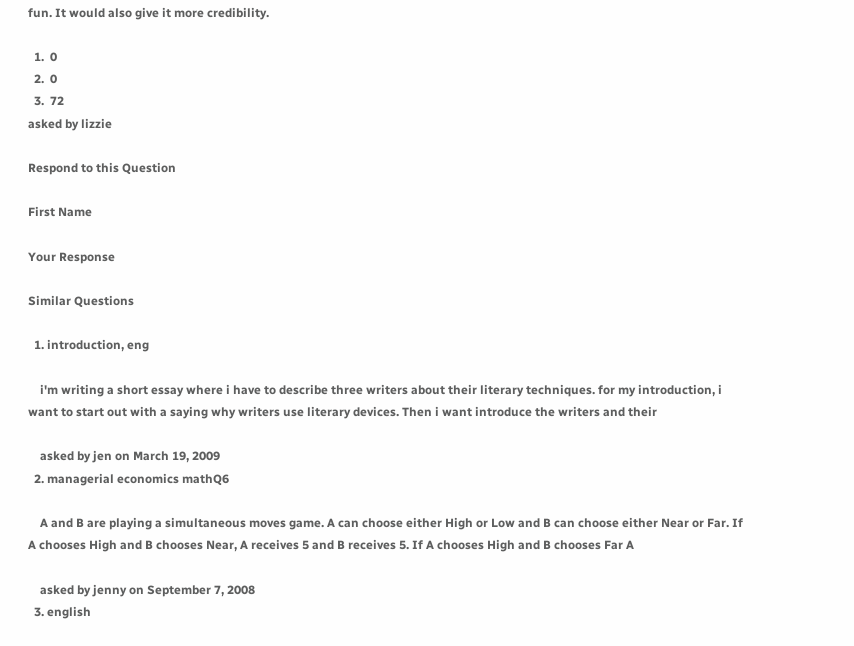fun. It would also give it more credibility.

  1.  0
  2.  0
  3.  72
asked by lizzie

Respond to this Question

First Name

Your Response

Similar Questions

  1. introduction, eng

    i'm writing a short essay where i have to describe three writers about their literary techniques. for my introduction, i want to start out with a saying why writers use literary devices. Then i want introduce the writers and their

    asked by jen on March 19, 2009
  2. managerial economics mathQ6

    A and B are playing a simultaneous moves game. A can choose either High or Low and B can choose either Near or Far. If A chooses High and B chooses Near, A receives 5 and B receives 5. If A chooses High and B chooses Far A

    asked by jenny on September 7, 2008
  3. english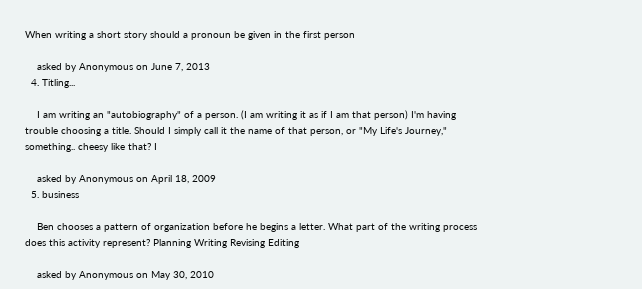When writing a short story should a pronoun be given in the first person

    asked by Anonymous on June 7, 2013
  4. Titling...

    I am writing an "autobiography" of a person. (I am writing it as if I am that person) I'm having trouble choosing a title. Should I simply call it the name of that person, or "My Life's Journey," something.. cheesy like that? I

    asked by Anonymous on April 18, 2009
  5. business

    Ben chooses a pattern of organization before he begins a letter. What part of the writing process does this activity represent? Planning Writing Revising Editing

    asked by Anonymous on May 30, 2010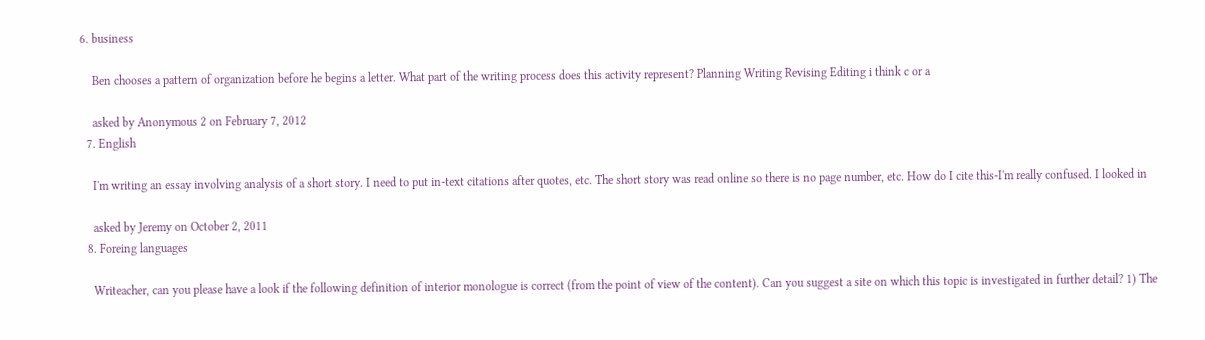6. business

    Ben chooses a pattern of organization before he begins a letter. What part of the writing process does this activity represent? Planning Writing Revising Editing i think c or a

    asked by Anonymous 2 on February 7, 2012
  7. English

    I'm writing an essay involving analysis of a short story. I need to put in-text citations after quotes, etc. The short story was read online so there is no page number, etc. How do I cite this-I'm really confused. I looked in

    asked by Jeremy on October 2, 2011
  8. Foreing languages

    Writeacher, can you please have a look if the following definition of interior monologue is correct (from the point of view of the content). Can you suggest a site on which this topic is investigated in further detail? 1) The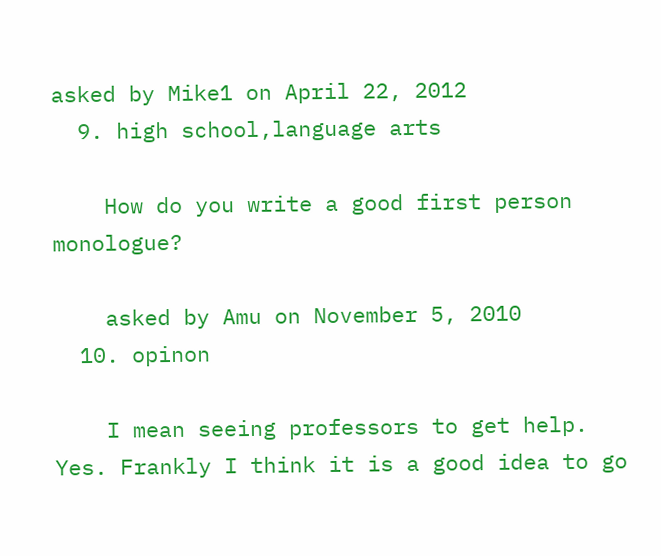asked by Mike1 on April 22, 2012
  9. high school,language arts

    How do you write a good first person monologue?

    asked by Amu on November 5, 2010
  10. opinon

    I mean seeing professors to get help. Yes. Frankly I think it is a good idea to go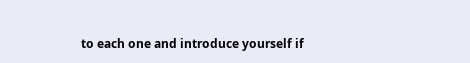to each one and introduce yourself if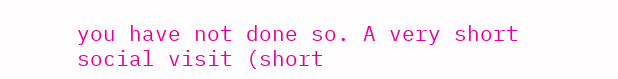you have not done so. A very short social visit (short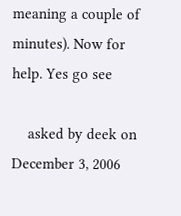meaning a couple of minutes). Now for help. Yes go see

    asked by deek on December 3, 2006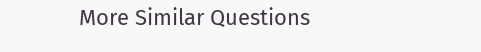More Similar Questions